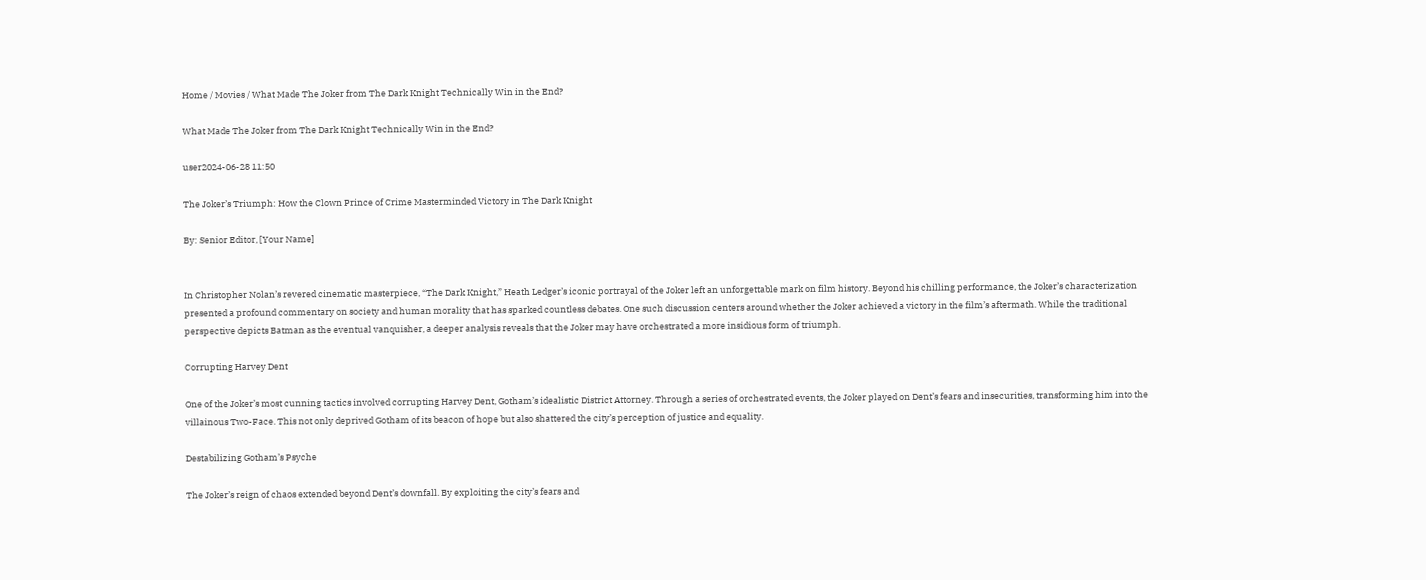Home / Movies / What Made The Joker from The Dark Knight Technically Win in the End?

What Made The Joker from The Dark Knight Technically Win in the End?

user2024-06-28 11:50

The Joker’s Triumph: How the Clown Prince of Crime Masterminded Victory in The Dark Knight

By: Senior Editor, [Your Name]


In Christopher Nolan’s revered cinematic masterpiece, “The Dark Knight,” Heath Ledger’s iconic portrayal of the Joker left an unforgettable mark on film history. Beyond his chilling performance, the Joker’s characterization presented a profound commentary on society and human morality that has sparked countless debates. One such discussion centers around whether the Joker achieved a victory in the film’s aftermath. While the traditional perspective depicts Batman as the eventual vanquisher, a deeper analysis reveals that the Joker may have orchestrated a more insidious form of triumph.

Corrupting Harvey Dent

One of the Joker’s most cunning tactics involved corrupting Harvey Dent, Gotham’s idealistic District Attorney. Through a series of orchestrated events, the Joker played on Dent’s fears and insecurities, transforming him into the villainous Two-Face. This not only deprived Gotham of its beacon of hope but also shattered the city’s perception of justice and equality.

Destabilizing Gotham’s Psyche

The Joker’s reign of chaos extended beyond Dent’s downfall. By exploiting the city’s fears and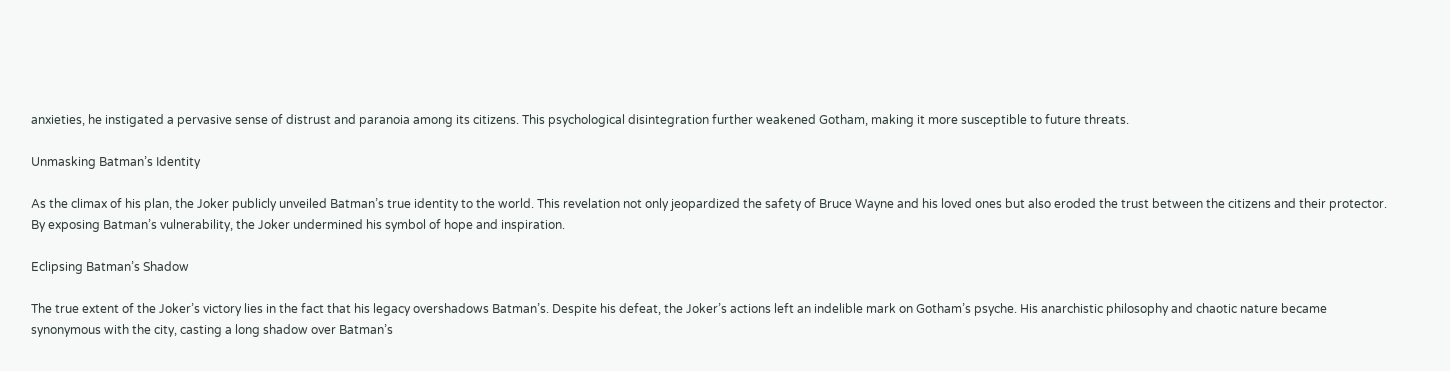anxieties, he instigated a pervasive sense of distrust and paranoia among its citizens. This psychological disintegration further weakened Gotham, making it more susceptible to future threats.

Unmasking Batman’s Identity

As the climax of his plan, the Joker publicly unveiled Batman’s true identity to the world. This revelation not only jeopardized the safety of Bruce Wayne and his loved ones but also eroded the trust between the citizens and their protector. By exposing Batman’s vulnerability, the Joker undermined his symbol of hope and inspiration.

Eclipsing Batman’s Shadow

The true extent of the Joker’s victory lies in the fact that his legacy overshadows Batman’s. Despite his defeat, the Joker’s actions left an indelible mark on Gotham’s psyche. His anarchistic philosophy and chaotic nature became synonymous with the city, casting a long shadow over Batman’s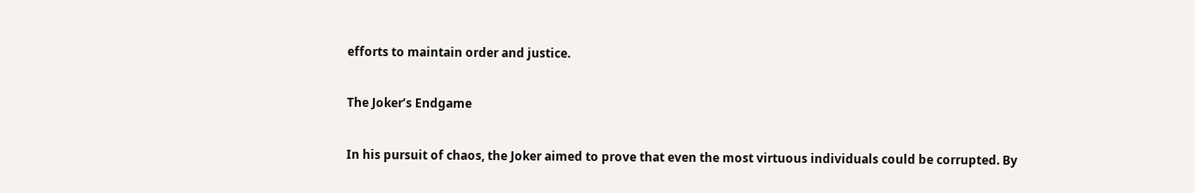efforts to maintain order and justice.

The Joker’s Endgame

In his pursuit of chaos, the Joker aimed to prove that even the most virtuous individuals could be corrupted. By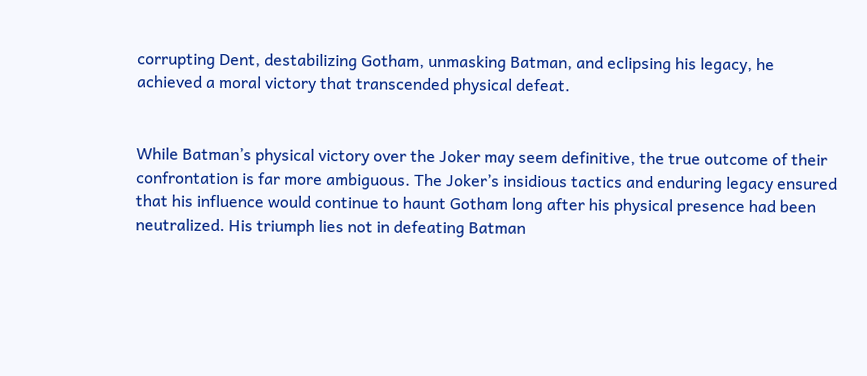corrupting Dent, destabilizing Gotham, unmasking Batman, and eclipsing his legacy, he achieved a moral victory that transcended physical defeat.


While Batman’s physical victory over the Joker may seem definitive, the true outcome of their confrontation is far more ambiguous. The Joker’s insidious tactics and enduring legacy ensured that his influence would continue to haunt Gotham long after his physical presence had been neutralized. His triumph lies not in defeating Batman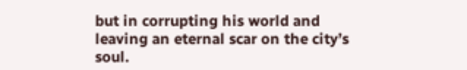but in corrupting his world and leaving an eternal scar on the city’s soul.